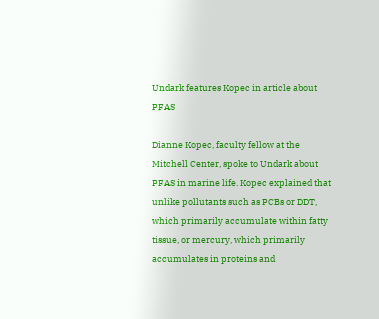Undark features Kopec in article about PFAS

Dianne Kopec, faculty fellow at the Mitchell Center, spoke to Undark about PFAS in marine life. Kopec explained that unlike pollutants such as PCBs or DDT, which primarily accumulate within fatty tissue, or mercury, which primarily accumulates in proteins and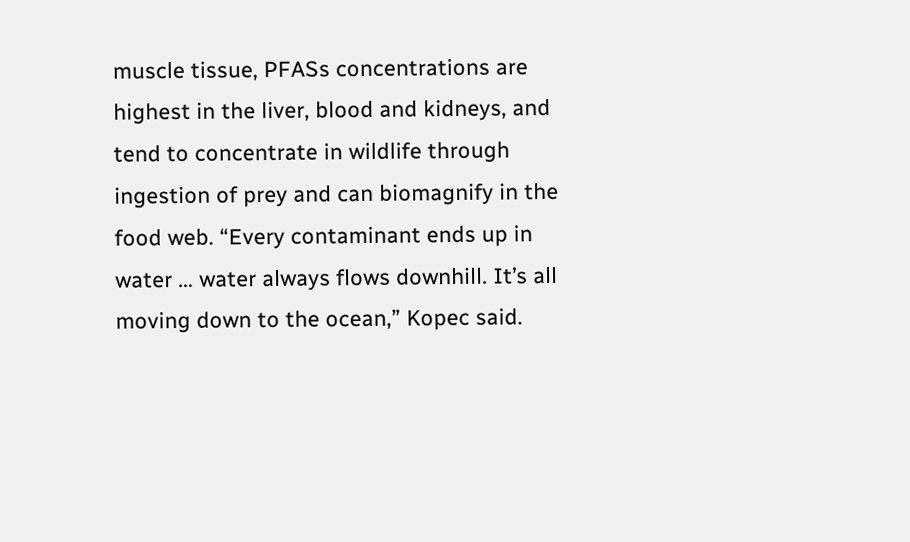muscle tissue, PFASs concentrations are highest in the liver, blood and kidneys, and tend to concentrate in wildlife through ingestion of prey and can biomagnify in the food web. “Every contaminant ends up in water … water always flows downhill. It’s all moving down to the ocean,” Kopec said.